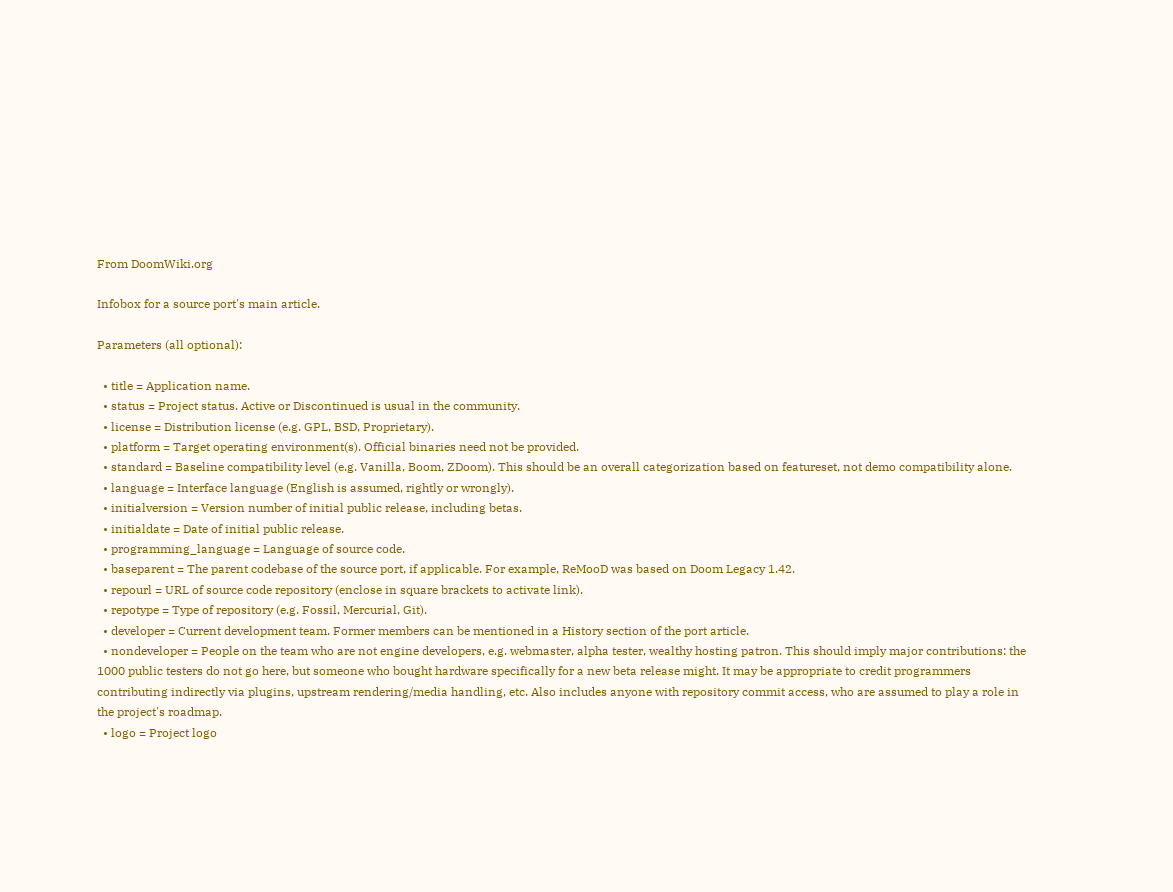From DoomWiki.org

Infobox for a source port's main article.

Parameters (all optional):

  • title = Application name.
  • status = Project status. Active or Discontinued is usual in the community.
  • license = Distribution license (e.g. GPL, BSD, Proprietary).
  • platform = Target operating environment(s). Official binaries need not be provided.
  • standard = Baseline compatibility level (e.g. Vanilla, Boom, ZDoom). This should be an overall categorization based on featureset, not demo compatibility alone.
  • language = Interface language (English is assumed, rightly or wrongly).
  • initialversion = Version number of initial public release, including betas.
  • initialdate = Date of initial public release.
  • programming_language = Language of source code.
  • baseparent = The parent codebase of the source port, if applicable. For example, ReMooD was based on Doom Legacy 1.42.
  • repourl = URL of source code repository (enclose in square brackets to activate link).
  • repotype = Type of repository (e.g. Fossil, Mercurial, Git).
  • developer = Current development team. Former members can be mentioned in a History section of the port article.
  • nondeveloper = People on the team who are not engine developers, e.g. webmaster, alpha tester, wealthy hosting patron. This should imply major contributions: the 1000 public testers do not go here, but someone who bought hardware specifically for a new beta release might. It may be appropriate to credit programmers contributing indirectly via plugins, upstream rendering/media handling, etc. Also includes anyone with repository commit access, who are assumed to play a role in the project's roadmap.
  • logo = Project logo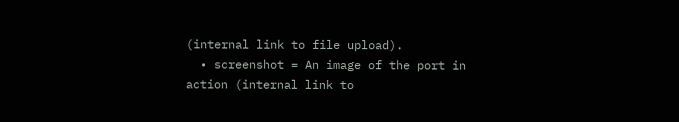(internal link to file upload).
  • screenshot = An image of the port in action (internal link to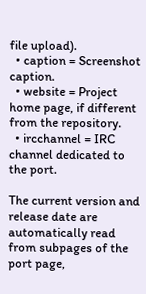file upload).
  • caption = Screenshot caption.
  • website = Project home page, if different from the repository.
  • ircchannel = IRC channel dedicated to the port.

The current version and release date are automatically read from subpages of the port page,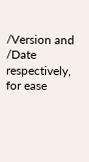/Version and /Date respectively, for ease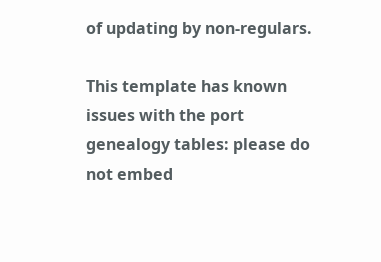of updating by non-regulars.

This template has known issues with the port genealogy tables: please do not embed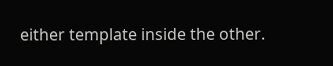either template inside the other.